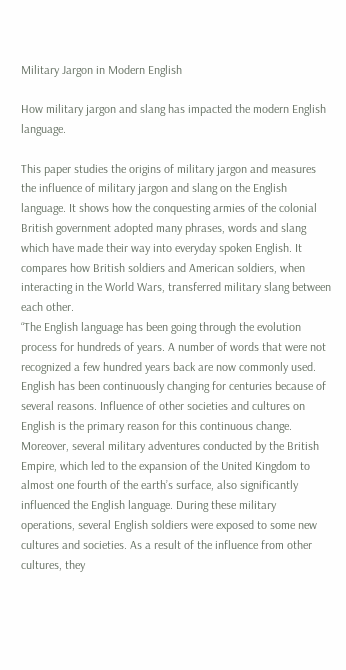Military Jargon in Modern English

How military jargon and slang has impacted the modern English language.

This paper studies the origins of military jargon and measures the influence of military jargon and slang on the English language. It shows how the conquesting armies of the colonial British government adopted many phrases, words and slang which have made their way into everyday spoken English. It compares how British soldiers and American soldiers, when interacting in the World Wars, transferred military slang between each other.
“The English language has been going through the evolution process for hundreds of years. A number of words that were not recognized a few hundred years back are now commonly used. English has been continuously changing for centuries because of several reasons. Influence of other societies and cultures on English is the primary reason for this continuous change. Moreover, several military adventures conducted by the British Empire, which led to the expansion of the United Kingdom to almost one fourth of the earth’s surface, also significantly influenced the English language. During these military operations, several English soldiers were exposed to some new cultures and societies. As a result of the influence from other cultures, they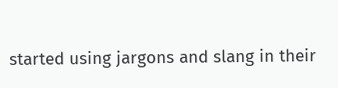started using jargons and slang in their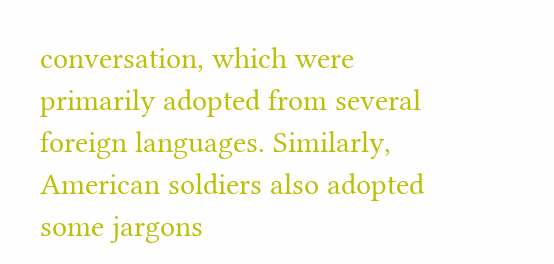conversation, which were primarily adopted from several foreign languages. Similarly, American soldiers also adopted some jargons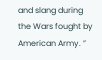and slang during the Wars fought by American Army. ”